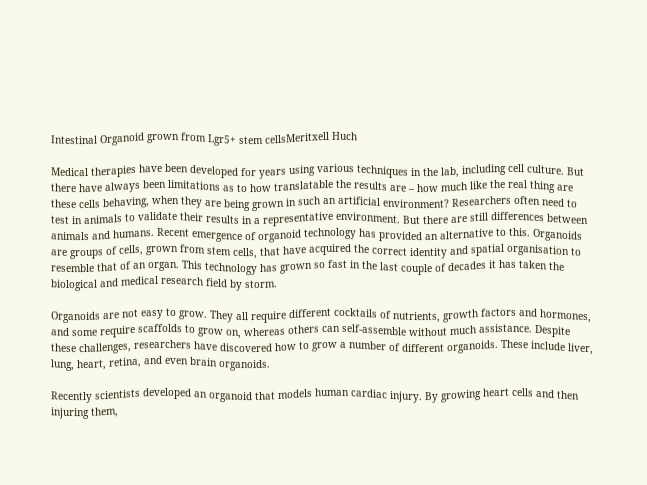Intestinal Organoid grown from Lgr5+ stem cellsMeritxell Huch

Medical therapies have been developed for years using various techniques in the lab, including cell culture. But there have always been limitations as to how translatable the results are – how much like the real thing are these cells behaving, when they are being grown in such an artificial environment? Researchers often need to test in animals to validate their results in a representative environment. But there are still differences between animals and humans. Recent emergence of organoid technology has provided an alternative to this. Organoids are groups of cells, grown from stem cells, that have acquired the correct identity and spatial organisation to resemble that of an organ. This technology has grown so fast in the last couple of decades it has taken the biological and medical research field by storm.

Organoids are not easy to grow. They all require different cocktails of nutrients, growth factors and hormones, and some require scaffolds to grow on, whereas others can self-assemble without much assistance. Despite these challenges, researchers have discovered how to grow a number of different organoids. These include liver, lung, heart, retina, and even brain organoids.

Recently scientists developed an organoid that models human cardiac injury. By growing heart cells and then injuring them,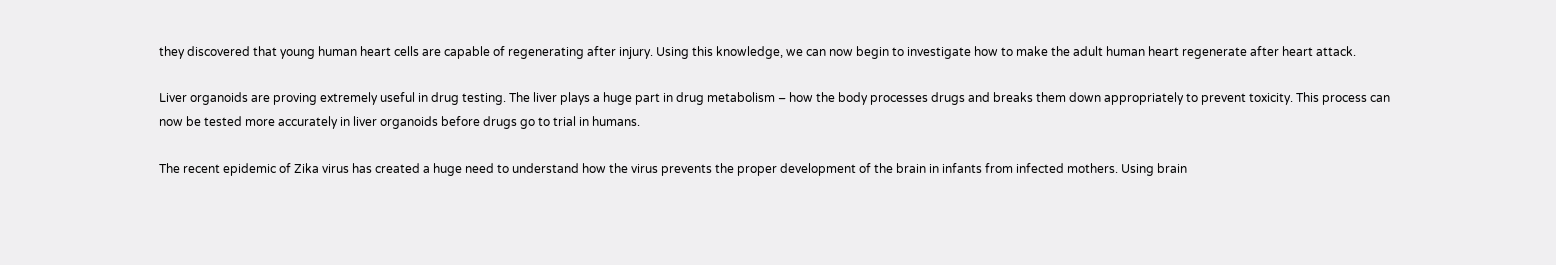they discovered that young human heart cells are capable of regenerating after injury. Using this knowledge, we can now begin to investigate how to make the adult human heart regenerate after heart attack.

Liver organoids are proving extremely useful in drug testing. The liver plays a huge part in drug metabolism – how the body processes drugs and breaks them down appropriately to prevent toxicity. This process can now be tested more accurately in liver organoids before drugs go to trial in humans.

The recent epidemic of Zika virus has created a huge need to understand how the virus prevents the proper development of the brain in infants from infected mothers. Using brain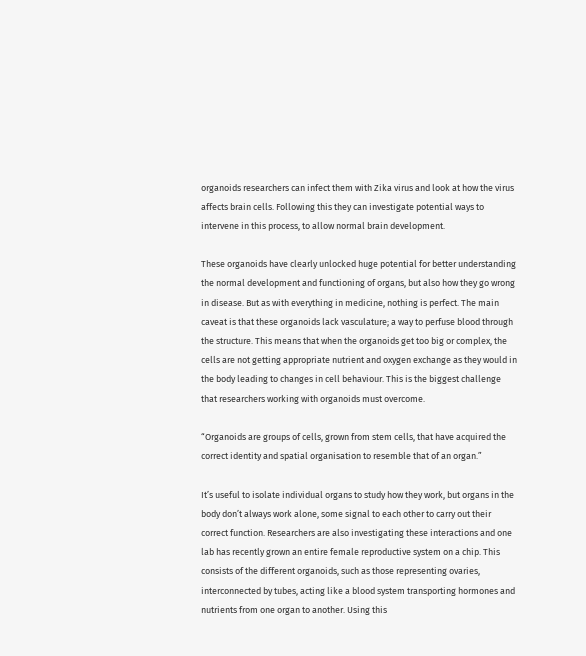organoids researchers can infect them with Zika virus and look at how the virus affects brain cells. Following this they can investigate potential ways to intervene in this process, to allow normal brain development.

These organoids have clearly unlocked huge potential for better understanding the normal development and functioning of organs, but also how they go wrong in disease. But as with everything in medicine, nothing is perfect. The main caveat is that these organoids lack vasculature; a way to perfuse blood through the structure. This means that when the organoids get too big or complex, the cells are not getting appropriate nutrient and oxygen exchange as they would in the body leading to changes in cell behaviour. This is the biggest challenge that researchers working with organoids must overcome.

“Organoids are groups of cells, grown from stem cells, that have acquired the correct identity and spatial organisation to resemble that of an organ.”

It’s useful to isolate individual organs to study how they work, but organs in the body don’t always work alone, some signal to each other to carry out their correct function. Researchers are also investigating these interactions and one lab has recently grown an entire female reproductive system on a chip. This consists of the different organoids, such as those representing ovaries, interconnected by tubes, acting like a blood system transporting hormones and nutrients from one organ to another. Using this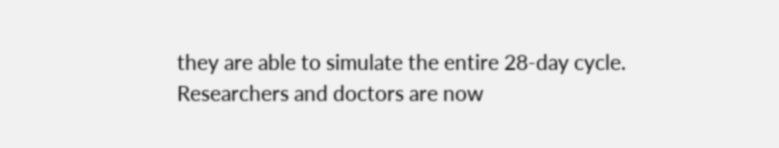they are able to simulate the entire 28-day cycle. Researchers and doctors are now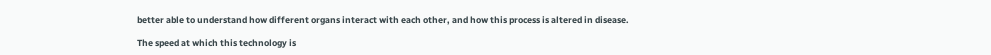better able to understand how different organs interact with each other, and how this process is altered in disease.

The speed at which this technology is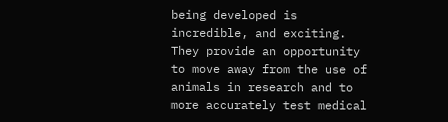being developed is incredible, and exciting. They provide an opportunity to move away from the use of animals in research and to more accurately test medical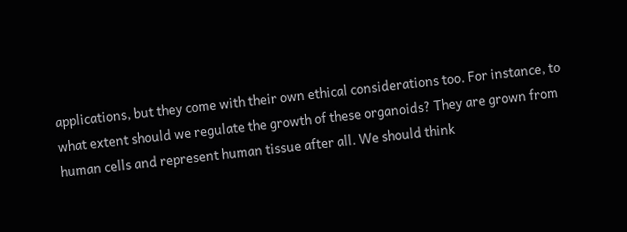applications, but they come with their own ethical considerations too. For instance, to what extent should we regulate the growth of these organoids? They are grown from human cells and represent human tissue after all. We should think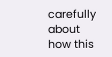carefully about how this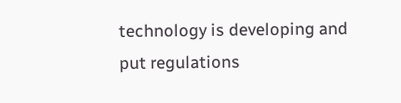technology is developing and put regulations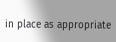in place as appropriate